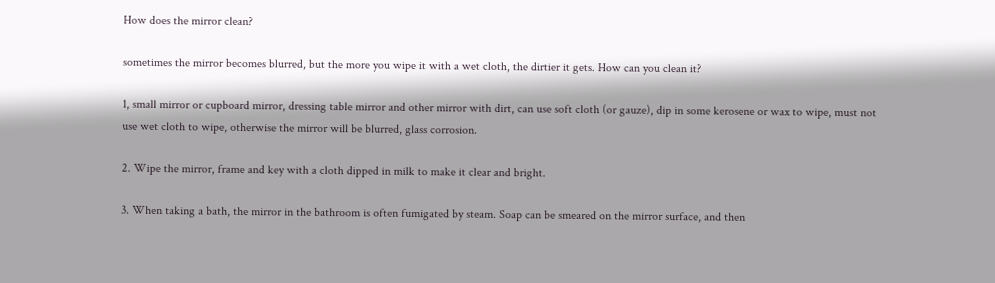How does the mirror clean?

sometimes the mirror becomes blurred, but the more you wipe it with a wet cloth, the dirtier it gets. How can you clean it?

1, small mirror or cupboard mirror, dressing table mirror and other mirror with dirt, can use soft cloth (or gauze), dip in some kerosene or wax to wipe, must not use wet cloth to wipe, otherwise the mirror will be blurred, glass corrosion.

2. Wipe the mirror, frame and key with a cloth dipped in milk to make it clear and bright.

3. When taking a bath, the mirror in the bathroom is often fumigated by steam. Soap can be smeared on the mirror surface, and then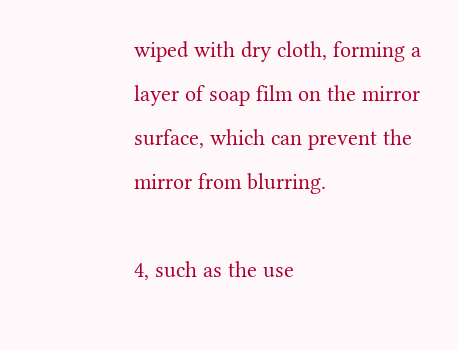wiped with dry cloth, forming a layer of soap film on the mirror surface, which can prevent the mirror from blurring.

4, such as the use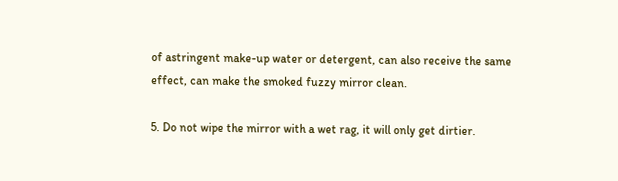of astringent make-up water or detergent, can also receive the same effect, can make the smoked fuzzy mirror clean.

5. Do not wipe the mirror with a wet rag, it will only get dirtier.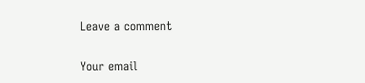Leave a comment

Your email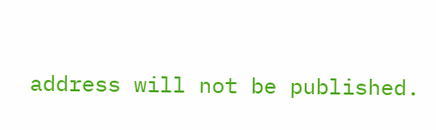address will not be published.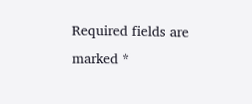Required fields are marked *